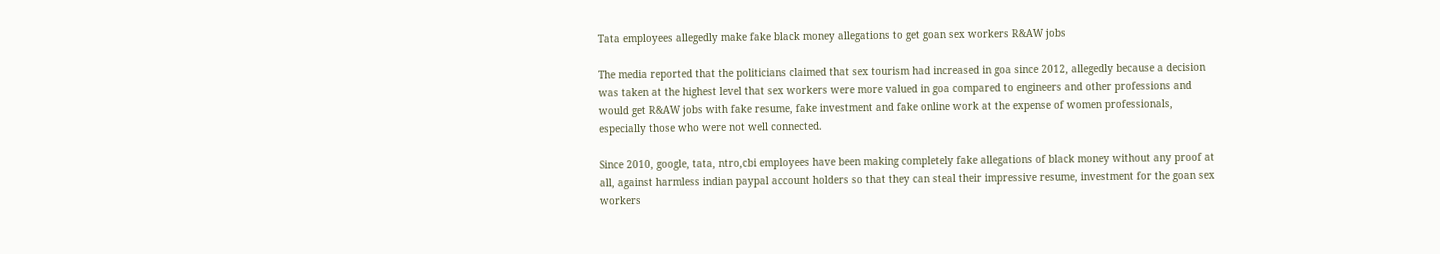Tata employees allegedly make fake black money allegations to get goan sex workers R&AW jobs

The media reported that the politicians claimed that sex tourism had increased in goa since 2012, allegedly because a decision was taken at the highest level that sex workers were more valued in goa compared to engineers and other professions and would get R&AW jobs with fake resume, fake investment and fake online work at the expense of women professionals, especially those who were not well connected.

Since 2010, google, tata, ntro,cbi employees have been making completely fake allegations of black money without any proof at all, against harmless indian paypal account holders so that they can steal their impressive resume, investment for the goan sex workers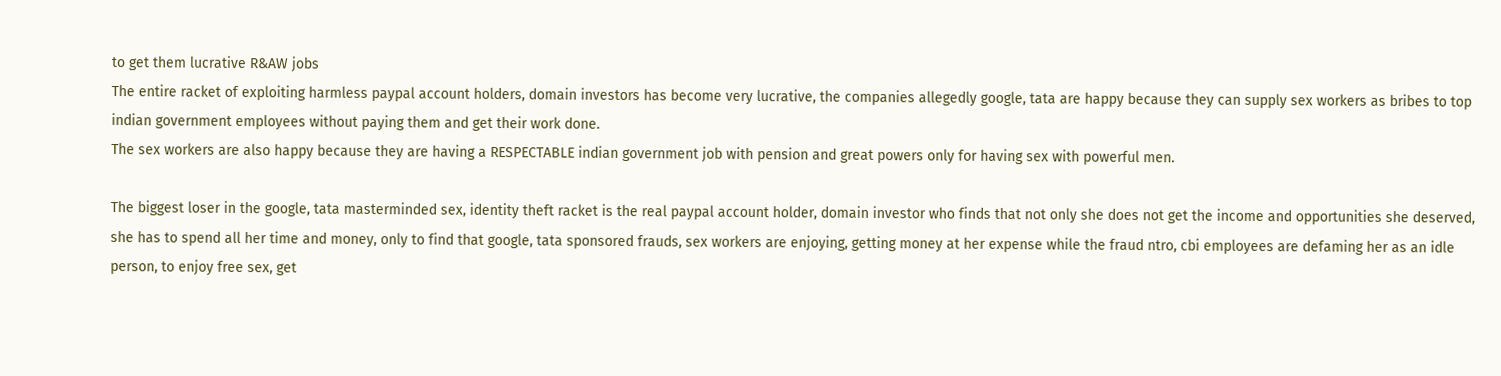to get them lucrative R&AW jobs
The entire racket of exploiting harmless paypal account holders, domain investors has become very lucrative, the companies allegedly google, tata are happy because they can supply sex workers as bribes to top indian government employees without paying them and get their work done.
The sex workers are also happy because they are having a RESPECTABLE indian government job with pension and great powers only for having sex with powerful men.

The biggest loser in the google, tata masterminded sex, identity theft racket is the real paypal account holder, domain investor who finds that not only she does not get the income and opportunities she deserved, she has to spend all her time and money, only to find that google, tata sponsored frauds, sex workers are enjoying, getting money at her expense while the fraud ntro, cbi employees are defaming her as an idle person, to enjoy free sex, get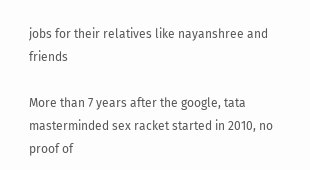jobs for their relatives like nayanshree and friends

More than 7 years after the google, tata masterminded sex racket started in 2010, no proof of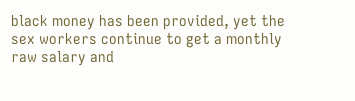black money has been provided, yet the sex workers continue to get a monthly raw salary and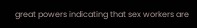great powers indicating that sex workers are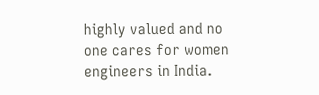highly valued and no one cares for women engineers in India.